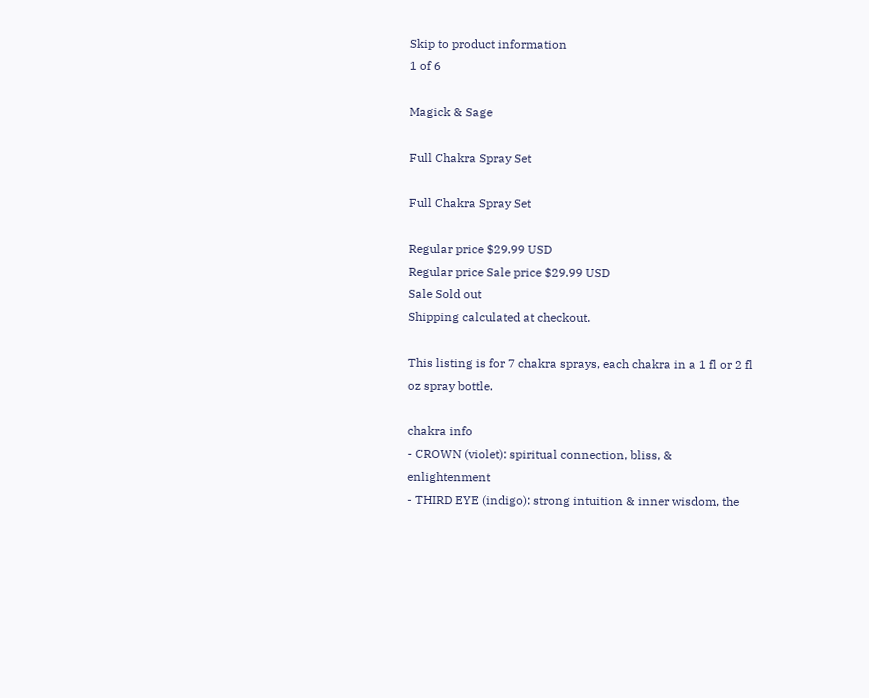Skip to product information
1 of 6

Magick & Sage

Full Chakra Spray Set

Full Chakra Spray Set

Regular price $29.99 USD
Regular price Sale price $29.99 USD
Sale Sold out
Shipping calculated at checkout.

This listing is for 7 chakra sprays, each chakra in a 1 fl or 2 fl oz spray bottle.

chakra info
- CROWN (violet): spiritual connection, bliss, & enlightenment
- THIRD EYE (indigo): strong intuition & inner wisdom, the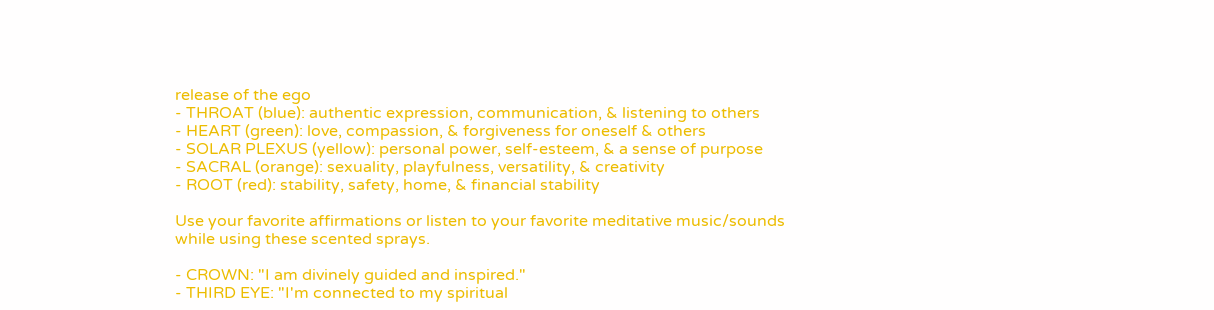release of the ego
- THROAT (blue): authentic expression, communication, & listening to others
- HEART (green): love, compassion, & forgiveness for oneself & others
- SOLAR PLEXUS (yellow): personal power, self-esteem, & a sense of purpose
- SACRAL (orange): sexuality, playfulness, versatility, & creativity
- ROOT (red): stability, safety, home, & financial stability

Use your favorite affirmations or listen to your favorite meditative music/sounds while using these scented sprays.

- CROWN: "I am divinely guided and inspired."
- THIRD EYE: "I'm connected to my spiritual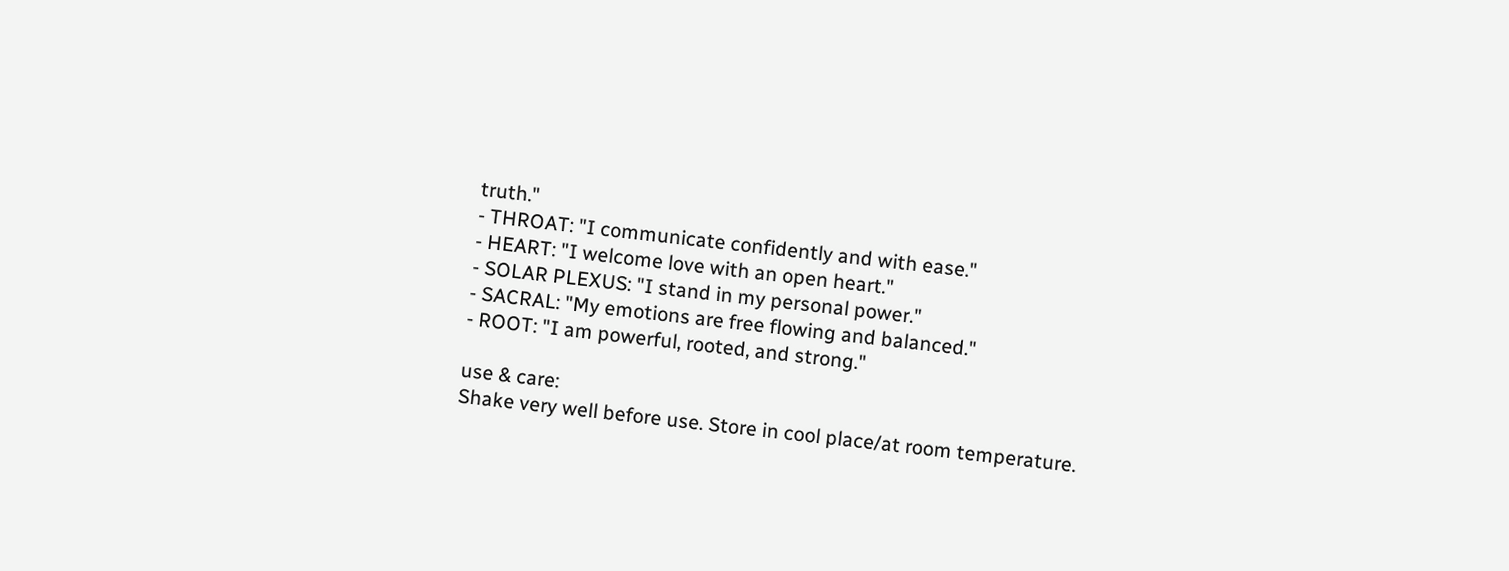truth."
- THROAT: "I communicate confidently and with ease."
- HEART: "I welcome love with an open heart."
- SOLAR PLEXUS: "I stand in my personal power."
- SACRAL: "My emotions are free flowing and balanced."
- ROOT: "I am powerful, rooted, and strong."

use & care:
Shake very well before use. Store in cool place/at room temperature.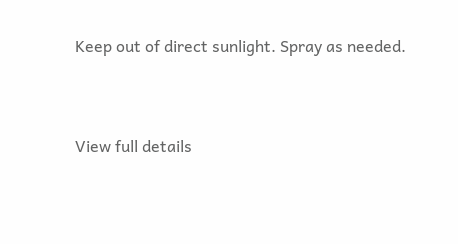Keep out of direct sunlight. Spray as needed.


View full details